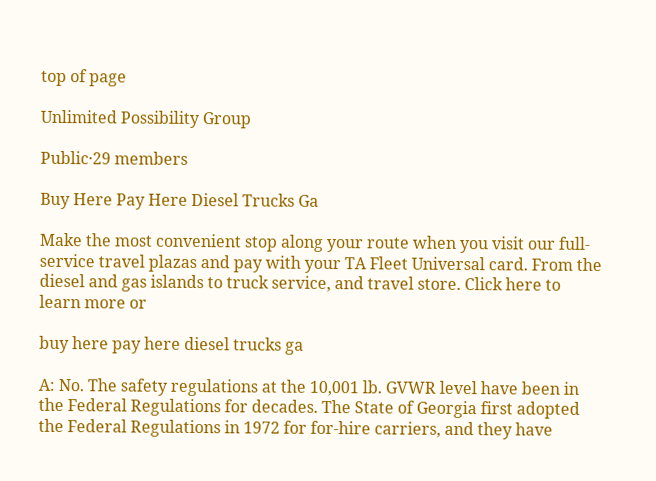top of page

Unlimited Possibility Group

Public·29 members

Buy Here Pay Here Diesel Trucks Ga

Make the most convenient stop along your route when you visit our full-service travel plazas and pay with your TA Fleet Universal card. From the diesel and gas islands to truck service, and travel store. Click here to learn more or

buy here pay here diesel trucks ga

A: No. The safety regulations at the 10,001 lb. GVWR level have been in the Federal Regulations for decades. The State of Georgia first adopted the Federal Regulations in 1972 for for-hire carriers, and they have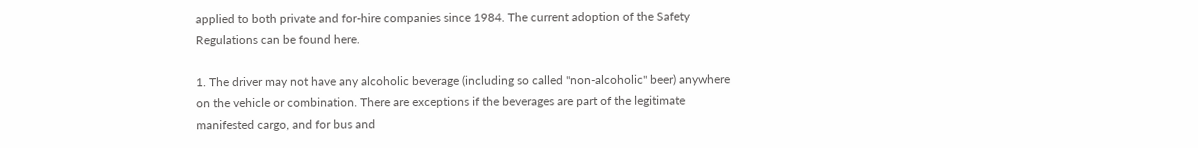applied to both private and for-hire companies since 1984. The current adoption of the Safety Regulations can be found here.

1. The driver may not have any alcoholic beverage (including so called "non-alcoholic" beer) anywhere on the vehicle or combination. There are exceptions if the beverages are part of the legitimate manifested cargo, and for bus and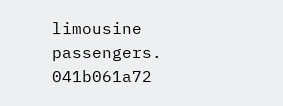limousine passengers. 041b061a72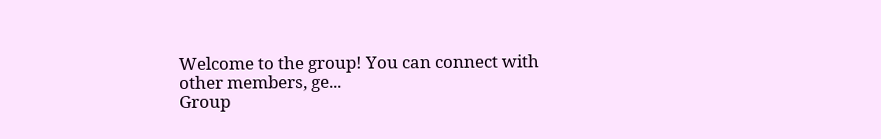Welcome to the group! You can connect with other members, ge...
Group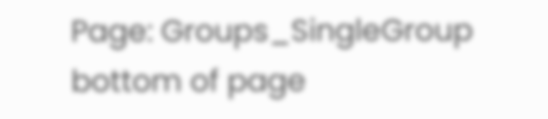Page: Groups_SingleGroup
bottom of page